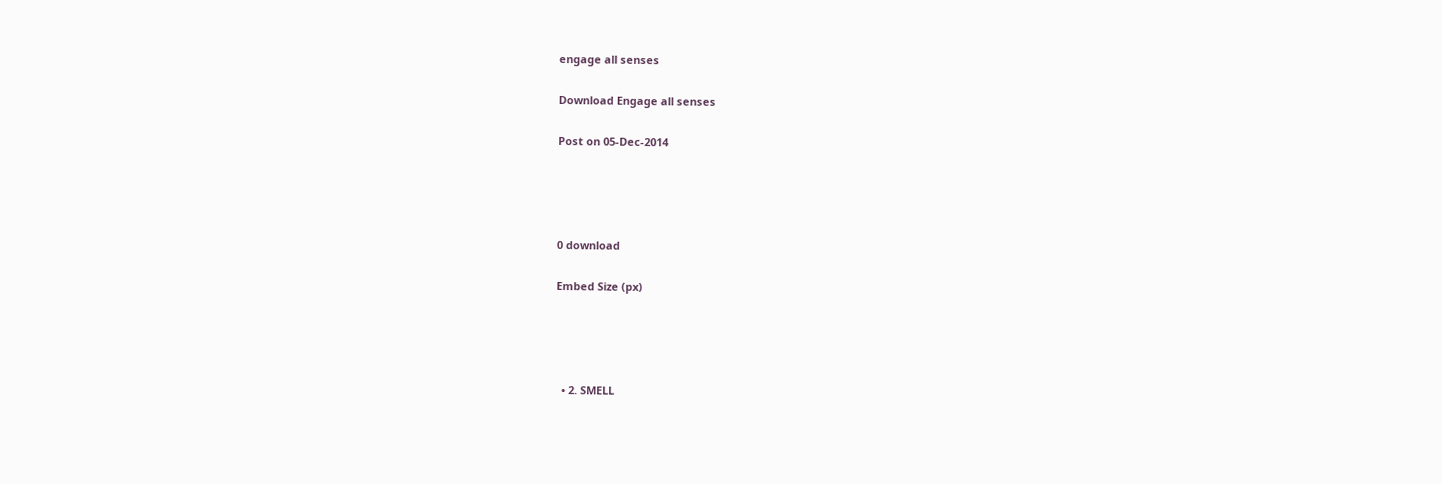engage all senses

Download Engage all senses

Post on 05-Dec-2014




0 download

Embed Size (px)




  • 2. SMELL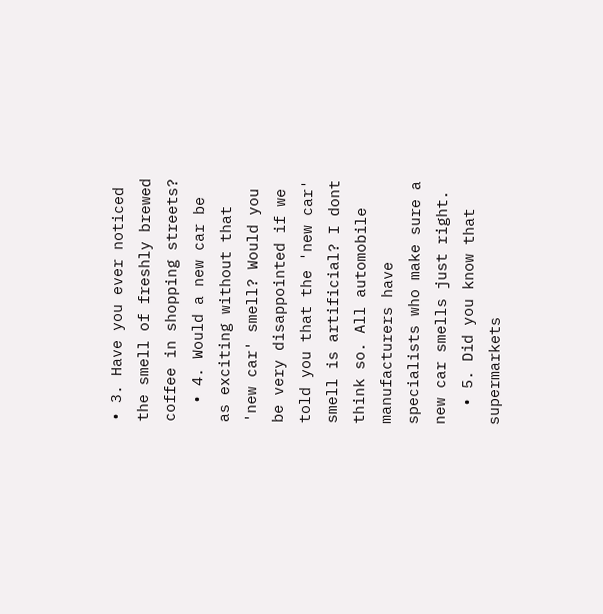• 3. Have you ever noticed the smell of freshly brewed coffee in shopping streets?
  • 4. Would a new car be as exciting without that 'new car' smell? Would you be very disappointed if we told you that the 'new car' smell is artificial? I dont think so. All automobile manufacturers have specialists who make sure a new car smells just right.
  • 5. Did you know that supermarkets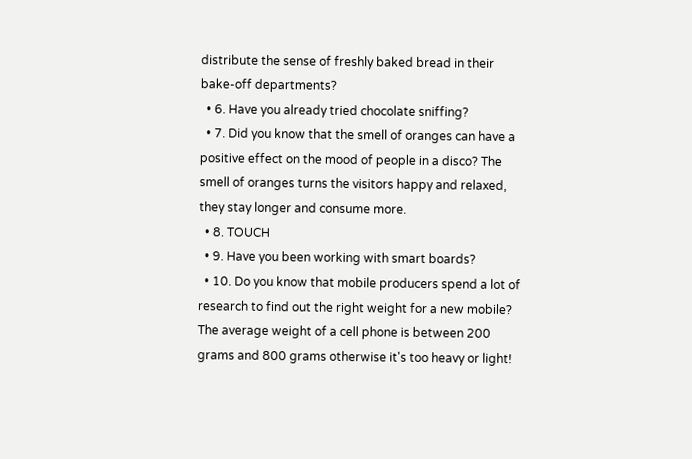distribute the sense of freshly baked bread in their bake-off departments?
  • 6. Have you already tried chocolate sniffing?
  • 7. Did you know that the smell of oranges can have a positive effect on the mood of people in a disco? The smell of oranges turns the visitors happy and relaxed, they stay longer and consume more.
  • 8. TOUCH
  • 9. Have you been working with smart boards?
  • 10. Do you know that mobile producers spend a lot of research to find out the right weight for a new mobile? The average weight of a cell phone is between 200 grams and 800 grams otherwise it's too heavy or light!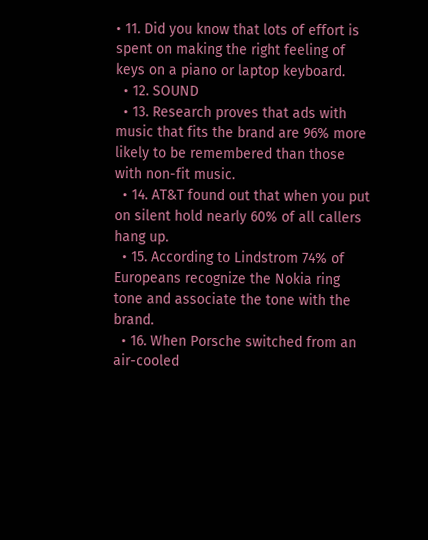• 11. Did you know that lots of effort is spent on making the right feeling of keys on a piano or laptop keyboard.
  • 12. SOUND
  • 13. Research proves that ads with music that fits the brand are 96% more likely to be remembered than those with non-fit music.
  • 14. AT&T found out that when you put on silent hold nearly 60% of all callers hang up.
  • 15. According to Lindstrom 74% of Europeans recognize the Nokia ring tone and associate the tone with the brand.
  • 16. When Porsche switched from an air-cooled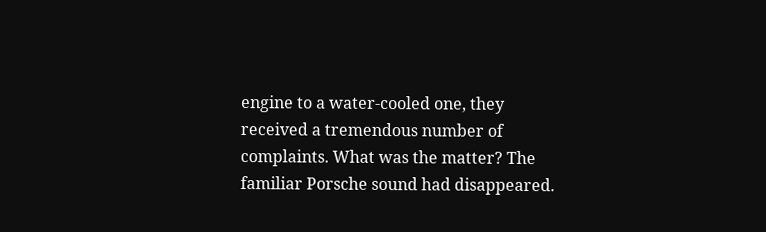engine to a water-cooled one, they received a tremendous number of complaints. What was the matter? The familiar Porsche sound had disappeared.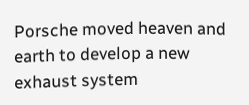Porsche moved heaven and earth to develop a new exhaust system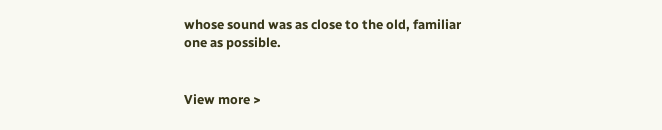whose sound was as close to the old, familiar one as possible.


View more >